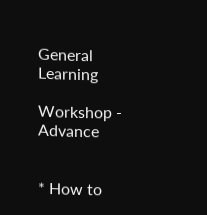General Learning

Workshop - Advance


* How to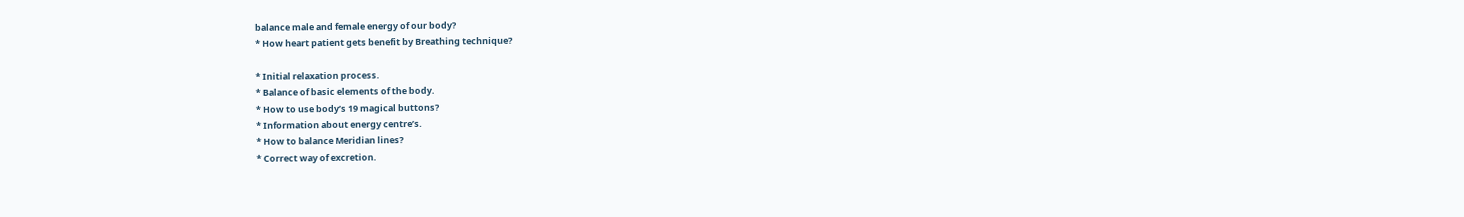balance male and female energy of our body?
* How heart patient gets benefit by Breathing technique?

* Initial relaxation process.
* Balance of basic elements of the body.
* How to use body’s 19 magical buttons?
* Information about energy centre’s.
* How to balance Meridian lines?
* Correct way of excretion.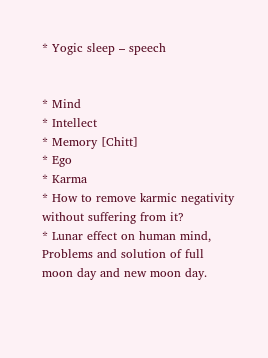* Yogic sleep – speech


* Mind
* Intellect
* Memory [Chitt]
* Ego
* Karma
* How to remove karmic negativity without suffering from it?
* Lunar effect on human mind, Problems and solution of full
moon day and new moon day.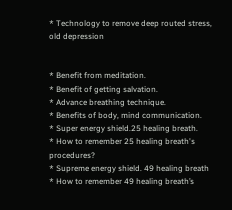* Technology to remove deep routed stress, old depression


* Benefit from meditation.
* Benefit of getting salvation.
* Advance breathing technique.
* Benefits of body, mind communication.
* Super energy shield.25 healing breath.
* How to remember 25 healing breath's procedures?
* Supreme energy shield. 49 healing breath
* How to remember 49 healing breath’s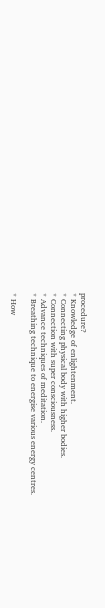procedure?
* Knowledge of enlightenment.
* Connecting physical body with higher bodies.
* Connection with super consciousness.
* Advance techniques of meditation.
* Breathing technique to energise various energy centres.

* How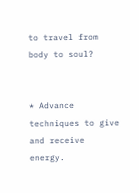to travel from body to soul?


* Advance techniques to give and receive energy.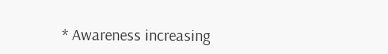* Awareness increasing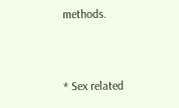methods.


* Sex related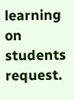learning on students request.